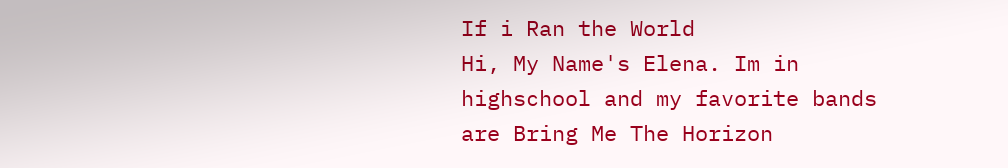If i Ran the World
Hi, My Name's Elena. Im in highschool and my favorite bands are Bring Me The Horizon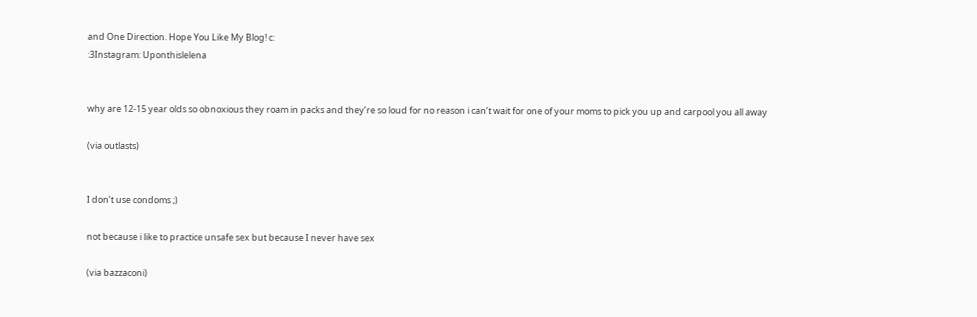and One Direction. Hope You Like My Blog! c:
:3Instagram: Uponthislelena


why are 12-15 year olds so obnoxious they roam in packs and they’re so loud for no reason i can’t wait for one of your moms to pick you up and carpool you all away

(via outlasts)


I don’t use condoms ;)

not because i like to practice unsafe sex but because I never have sex

(via bazzaconi)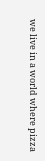we live in a world where pizza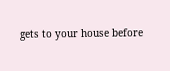gets to your house before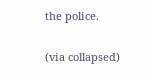the police.

(via collapsed)